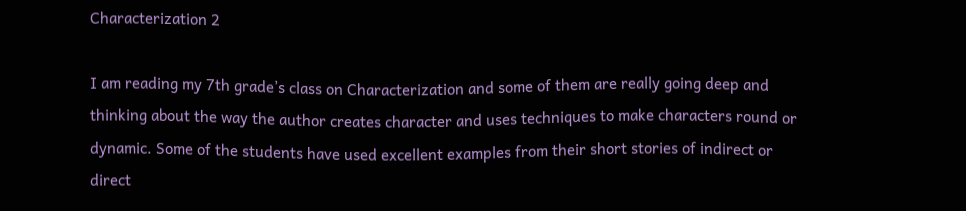Characterization 2

I am reading my 7th grade’s class on Characterization and some of them are really going deep and thinking about the way the author creates character and uses techniques to make characters round or dynamic. Some of the students have used excellent examples from their short stories of indirect or direct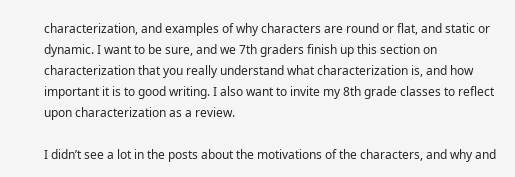characterization, and examples of why characters are round or flat, and static or dynamic. I want to be sure, and we 7th graders finish up this section on characterization that you really understand what characterization is, and how important it is to good writing. I also want to invite my 8th grade classes to reflect upon characterization as a review.

I didn’t see a lot in the posts about the motivations of the characters, and why and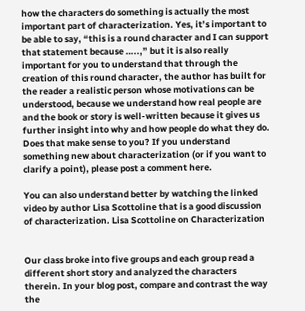how the characters do something is actually the most important part of characterization. Yes, it’s important to be able to say, “this is a round character and I can support that statement because …..,” but it is also really important for you to understand that through the creation of this round character, the author has built for the reader a realistic person whose motivations can be understood, because we understand how real people are and the book or story is well-written because it gives us further insight into why and how people do what they do. Does that make sense to you? If you understand something new about characterization (or if you want to clarify a point), please post a comment here.

You can also understand better by watching the linked video by author Lisa Scottoline that is a good discussion of characterization. Lisa Scottoline on Characterization


Our class broke into five groups and each group read a different short story and analyzed the characters therein. In your blog post, compare and contrast the way the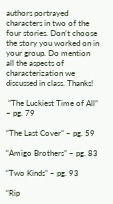authors portrayed characters in two of the four stories. Don’t choose the story you worked on in your group. Do mention all the aspects of characterization we discussed in class. Thanks!

 ”The Luckiest Time of All” – pg. 79

“The Last Cover” – pg. 59

“Amigo Brothers” – pg. 83

“Two Kinds” – pg. 93

“Rip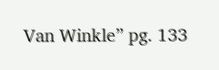Van Winkle” pg. 133